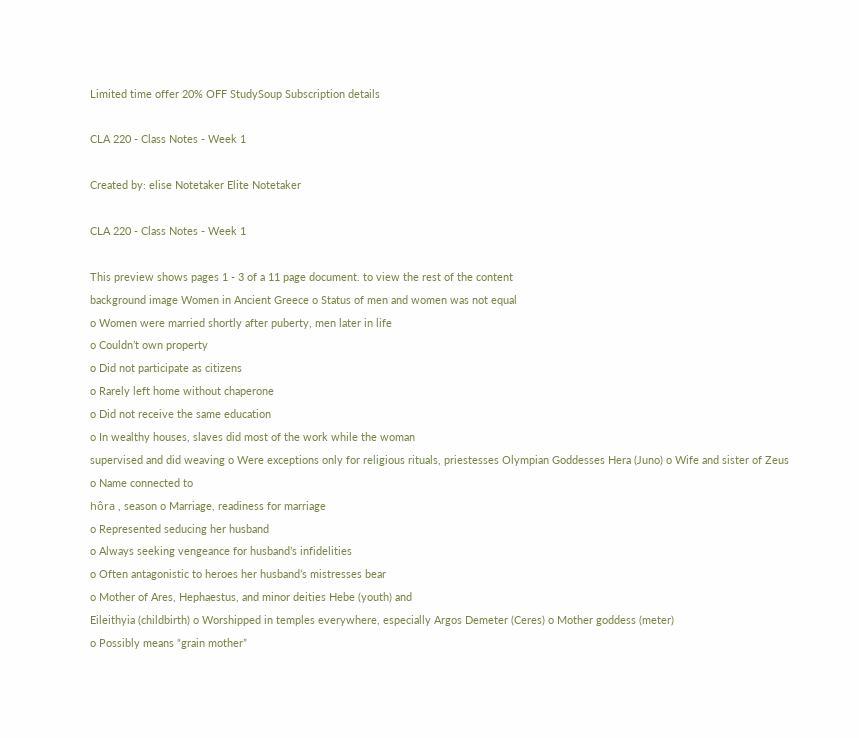Limited time offer 20% OFF StudySoup Subscription details

CLA 220 - Class Notes - Week 1

Created by: elise Notetaker Elite Notetaker

CLA 220 - Class Notes - Week 1

This preview shows pages 1 - 3 of a 11 page document. to view the rest of the content
background image Women in Ancient Greece o Status of men and women was not equal
o Women were married shortly after puberty, men later in life
o Couldn’t own property
o Did not participate as citizens
o Rarely left home without chaperone
o Did not receive the same education
o In wealthy houses, slaves did most of the work while the woman
supervised and did weaving o Were exceptions only for religious rituals, priestesses Olympian Goddesses Hera (Juno) o Wife and sister of Zeus
o Name connected to
hôra , season o Marriage, readiness for marriage
o Represented seducing her husband
o Always seeking vengeance for husband’s infidelities
o Often antagonistic to heroes her husband’s mistresses bear
o Mother of Ares, Hephaestus, and minor deities Hebe (youth) and
Eileithyia (childbirth) o Worshipped in temples everywhere, especially Argos Demeter (Ceres) o Mother goddess (meter)
o Possibly means “grain mother”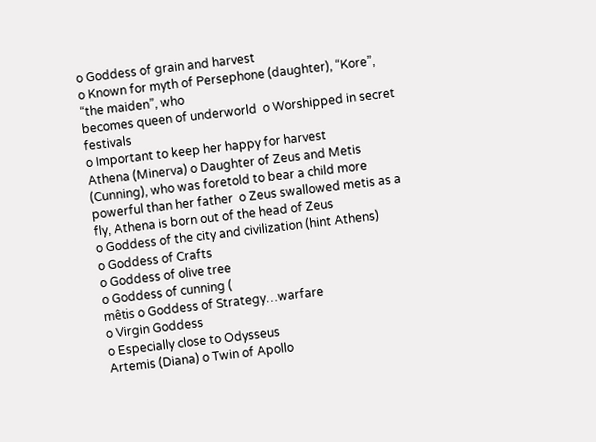o Goddess of grain and harvest
o Known for myth of Persephone (daughter), “Kore”, “the maiden”, who
becomes queen of underworld  o Worshipped in secret festivals
o Important to keep her happy for harvest
Athena (Minerva) o Daughter of Zeus and Metis (Cunning), who was foretold to bear a child more powerful than her father  o Zeus swallowed metis as a fly, Athena is born out of the head of Zeus
o Goddess of the city and civilization (hint Athens)
o Goddess of Crafts
o Goddess of olive tree
o Goddess of cunning (
mêtis o Goddess of Strategy…warfare
o Virgin Goddess
o Especially close to Odysseus
Artemis (Diana) o Twin of Apollo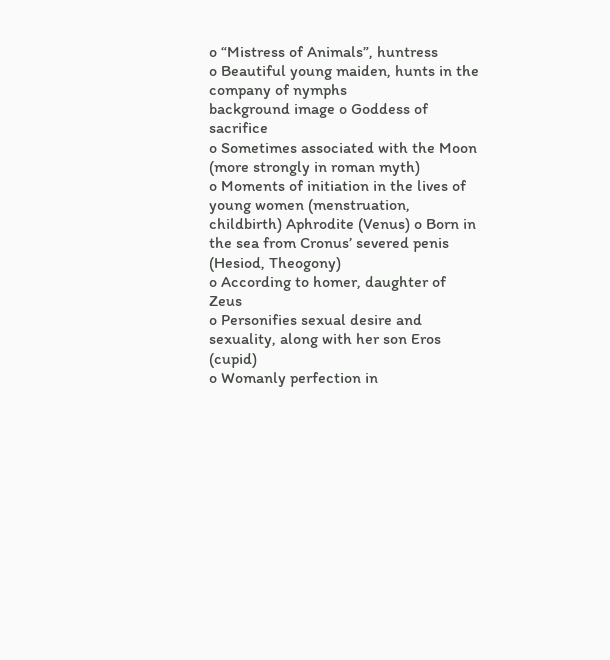o “Mistress of Animals”, huntress
o Beautiful young maiden, hunts in the company of nymphs
background image o Goddess of sacrifice
o Sometimes associated with the Moon (more strongly in roman myth)
o Moments of initiation in the lives of young women (menstruation,
childbirth) Aphrodite (Venus) o Born in the sea from Cronus’ severed penis (Hesiod, Theogony)
o According to homer, daughter of Zeus
o Personifies sexual desire and sexuality, along with her son Eros (cupid)
o Womanly perfection in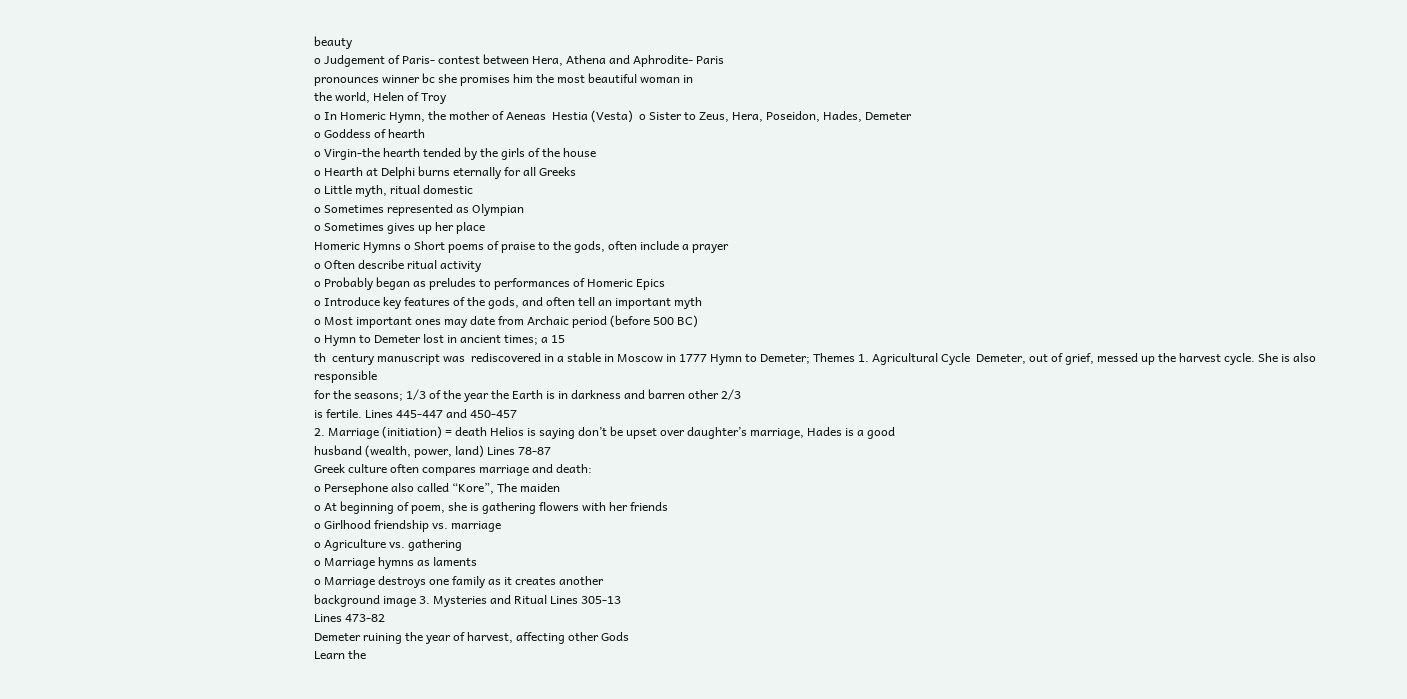beauty
o Judgement of Paris- contest between Hera, Athena and Aphrodite- Paris
pronounces winner bc she promises him the most beautiful woman in
the world, Helen of Troy
o In Homeric Hymn, the mother of Aeneas  Hestia (Vesta)  o Sister to Zeus, Hera, Poseidon, Hades, Demeter
o Goddess of hearth
o Virgin-the hearth tended by the girls of the house
o Hearth at Delphi burns eternally for all Greeks
o Little myth, ritual domestic
o Sometimes represented as Olympian
o Sometimes gives up her place
Homeric Hymns o Short poems of praise to the gods, often include a prayer
o Often describe ritual activity
o Probably began as preludes to performances of Homeric Epics
o Introduce key features of the gods, and often tell an important myth
o Most important ones may date from Archaic period (before 500 BC)
o Hymn to Demeter lost in ancient times; a 15
th  century manuscript was  rediscovered in a stable in Moscow in 1777 Hymn to Demeter; Themes 1. Agricultural Cycle  Demeter, out of grief, messed up the harvest cycle. She is also responsible
for the seasons; 1/3 of the year the Earth is in darkness and barren other 2/3
is fertile. Lines 445-447 and 450-457
2. Marriage (initiation) = death Helios is saying don’t be upset over daughter’s marriage, Hades is a good
husband (wealth, power, land) Lines 78-87
Greek culture often compares marriage and death:
o Persephone also called “Kore”, The maiden
o At beginning of poem, she is gathering flowers with her friends
o Girlhood friendship vs. marriage
o Agriculture vs. gathering
o Marriage hymns as laments
o Marriage destroys one family as it creates another
background image 3. Mysteries and Ritual Lines 305-13
Lines 473-82
Demeter ruining the year of harvest, affecting other Gods
Learn the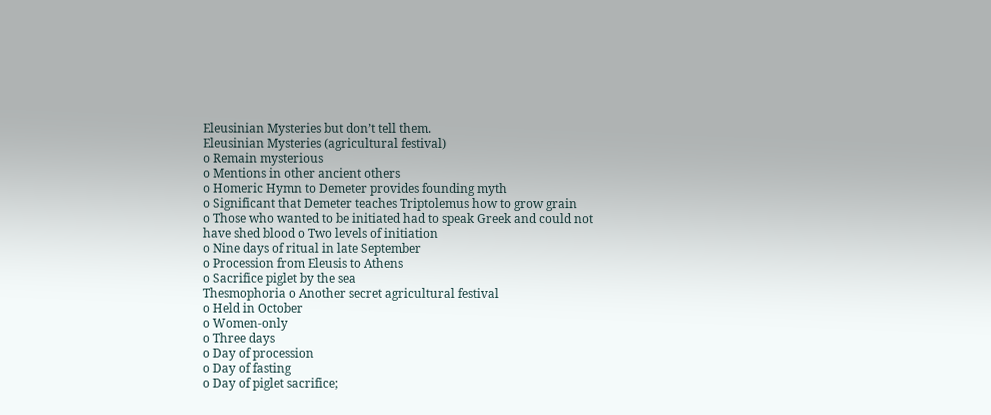Eleusinian Mysteries but don’t tell them.
Eleusinian Mysteries (agricultural festival)
o Remain mysterious
o Mentions in other ancient others
o Homeric Hymn to Demeter provides founding myth
o Significant that Demeter teaches Triptolemus how to grow grain
o Those who wanted to be initiated had to speak Greek and could not
have shed blood o Two levels of initiation
o Nine days of ritual in late September
o Procession from Eleusis to Athens
o Sacrifice piglet by the sea
Thesmophoria o Another secret agricultural festival
o Held in October
o Women-only
o Three days
o Day of procession
o Day of fasting
o Day of piglet sacrifice;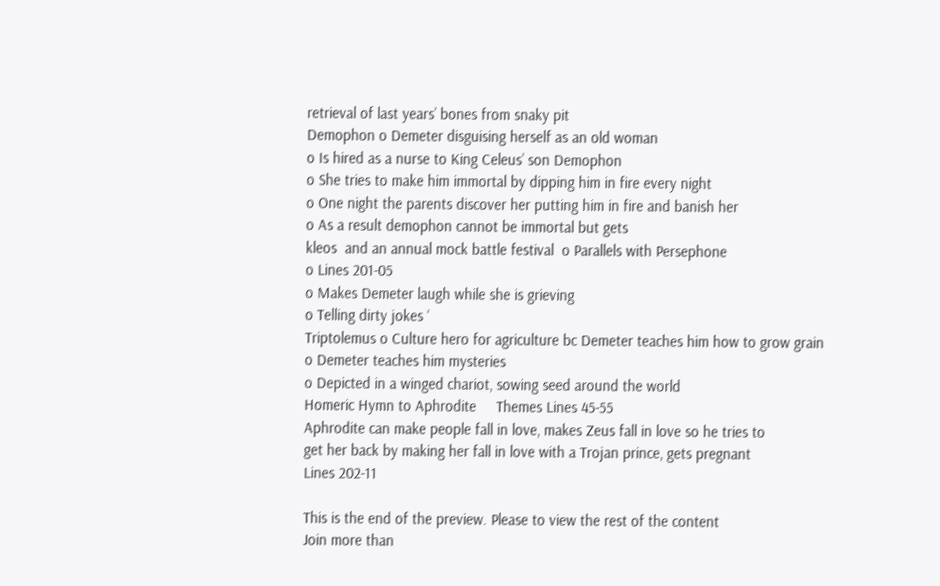retrieval of last years’ bones from snaky pit
Demophon o Demeter disguising herself as an old woman
o Is hired as a nurse to King Celeus’ son Demophon
o She tries to make him immortal by dipping him in fire every night
o One night the parents discover her putting him in fire and banish her
o As a result demophon cannot be immortal but gets
kleos  and an annual mock battle festival  o Parallels with Persephone
o Lines 201-05
o Makes Demeter laugh while she is grieving
o Telling dirty jokes ‘
Triptolemus o Culture hero for agriculture bc Demeter teaches him how to grow grain
o Demeter teaches him mysteries
o Depicted in a winged chariot, sowing seed around the world
Homeric Hymn to Aphrodite     Themes Lines 45-55
Aphrodite can make people fall in love, makes Zeus fall in love so he tries to
get her back by making her fall in love with a Trojan prince, gets pregnant
Lines 202-11

This is the end of the preview. Please to view the rest of the content
Join more than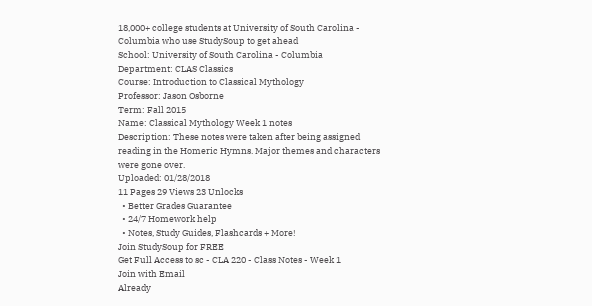18,000+ college students at University of South Carolina - Columbia who use StudySoup to get ahead
School: University of South Carolina - Columbia
Department: CLAS Classics
Course: Introduction to Classical Mythology
Professor: Jason Osborne
Term: Fall 2015
Name: Classical Mythology Week 1 notes
Description: These notes were taken after being assigned reading in the Homeric Hymns. Major themes and characters were gone over.
Uploaded: 01/28/2018
11 Pages 29 Views 23 Unlocks
  • Better Grades Guarantee
  • 24/7 Homework help
  • Notes, Study Guides, Flashcards + More!
Join StudySoup for FREE
Get Full Access to sc - CLA 220 - Class Notes - Week 1
Join with Email
Already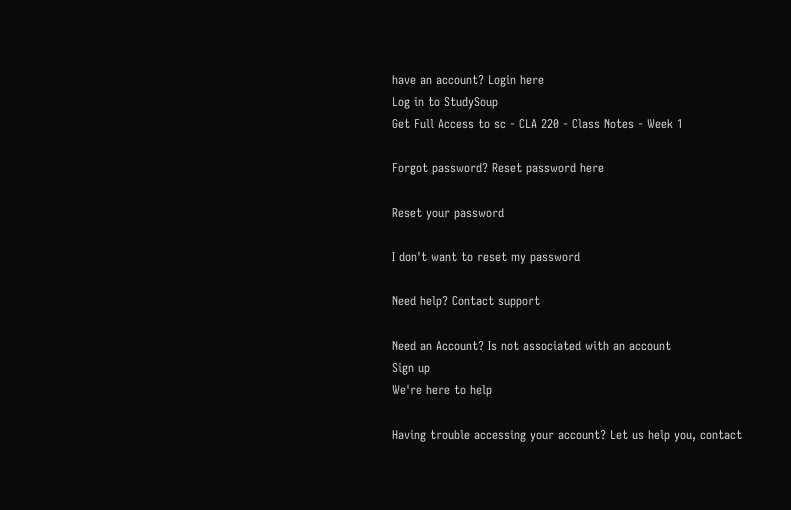have an account? Login here
Log in to StudySoup
Get Full Access to sc - CLA 220 - Class Notes - Week 1

Forgot password? Reset password here

Reset your password

I don't want to reset my password

Need help? Contact support

Need an Account? Is not associated with an account
Sign up
We're here to help

Having trouble accessing your account? Let us help you, contact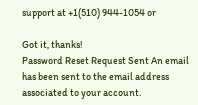support at +1(510) 944-1054 or

Got it, thanks!
Password Reset Request Sent An email has been sent to the email address associated to your account.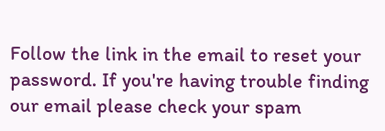Follow the link in the email to reset your password. If you're having trouble finding our email please check your spam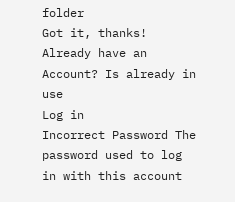folder
Got it, thanks!
Already have an Account? Is already in use
Log in
Incorrect Password The password used to log in with this account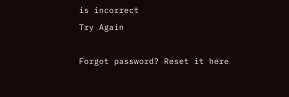is incorrect
Try Again

Forgot password? Reset it here